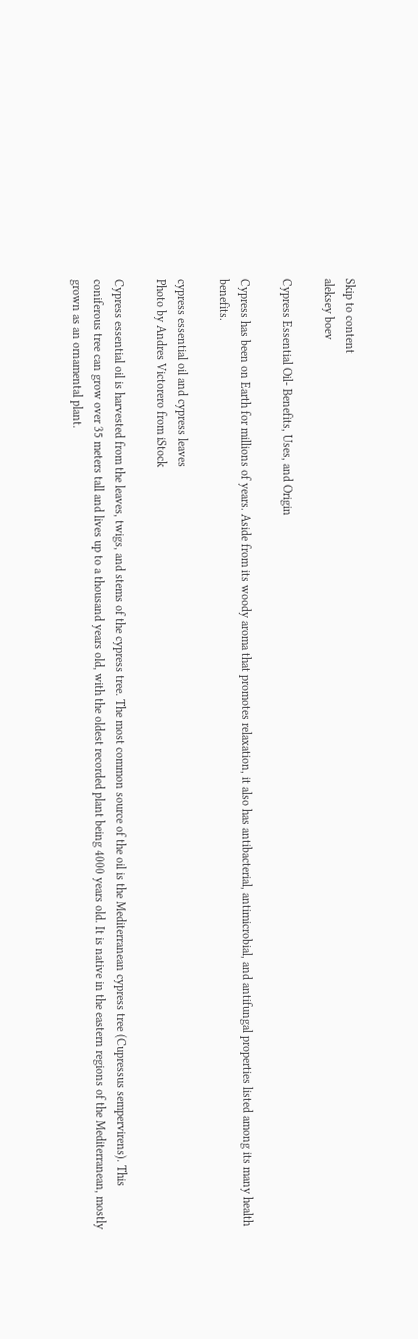Skip to content
aleksey boev

Cypress Essential Oil- Benefits, Uses, and Origin

Cypress has been on Earth for millions of years. Aside from its woody aroma that promotes relaxation, it also has antibacterial, antimicrobial, and antifungal properties listed among its many health benefits.

cypress essential oil and cypress leaves
Photo by Andres Victorero from iStock

Cypress essential oil is harvested from the leaves, twigs, and stems of the cypress tree. The most common source of the oil is the Mediterranean cypress tree (Cupressus sempervirens). This coniferous tree can grow over 35 meters tall and lives up to a thousand years old, with the oldest recorded plant being 4000 years old. It is native in the eastern regions of the Mediterranean, mostly grown as an ornamental plant.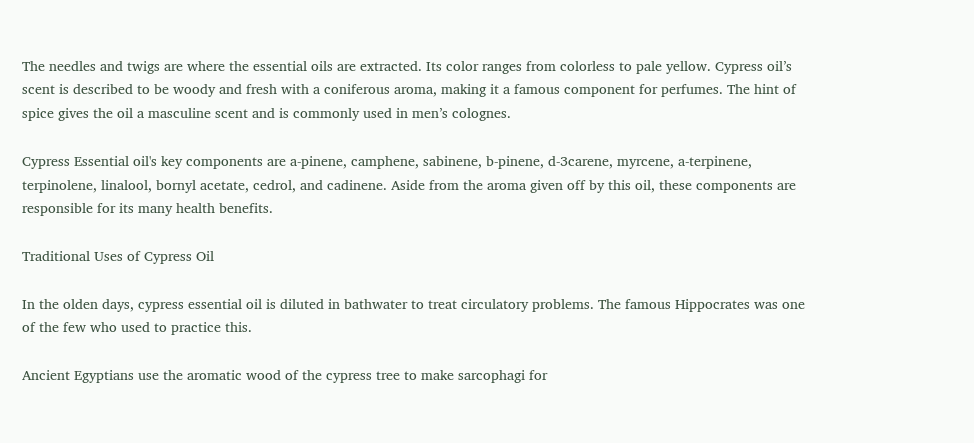The needles and twigs are where the essential oils are extracted. Its color ranges from colorless to pale yellow. Cypress oil’s scent is described to be woody and fresh with a coniferous aroma, making it a famous component for perfumes. The hint of spice gives the oil a masculine scent and is commonly used in men’s colognes.

Cypress Essential oil's key components are a-pinene, camphene, sabinene, b-pinene, d-3carene, myrcene, a-terpinene, terpinolene, linalool, bornyl acetate, cedrol, and cadinene. Aside from the aroma given off by this oil, these components are responsible for its many health benefits.

Traditional Uses of Cypress Oil

In the olden days, cypress essential oil is diluted in bathwater to treat circulatory problems. The famous Hippocrates was one of the few who used to practice this.

Ancient Egyptians use the aromatic wood of the cypress tree to make sarcophagi for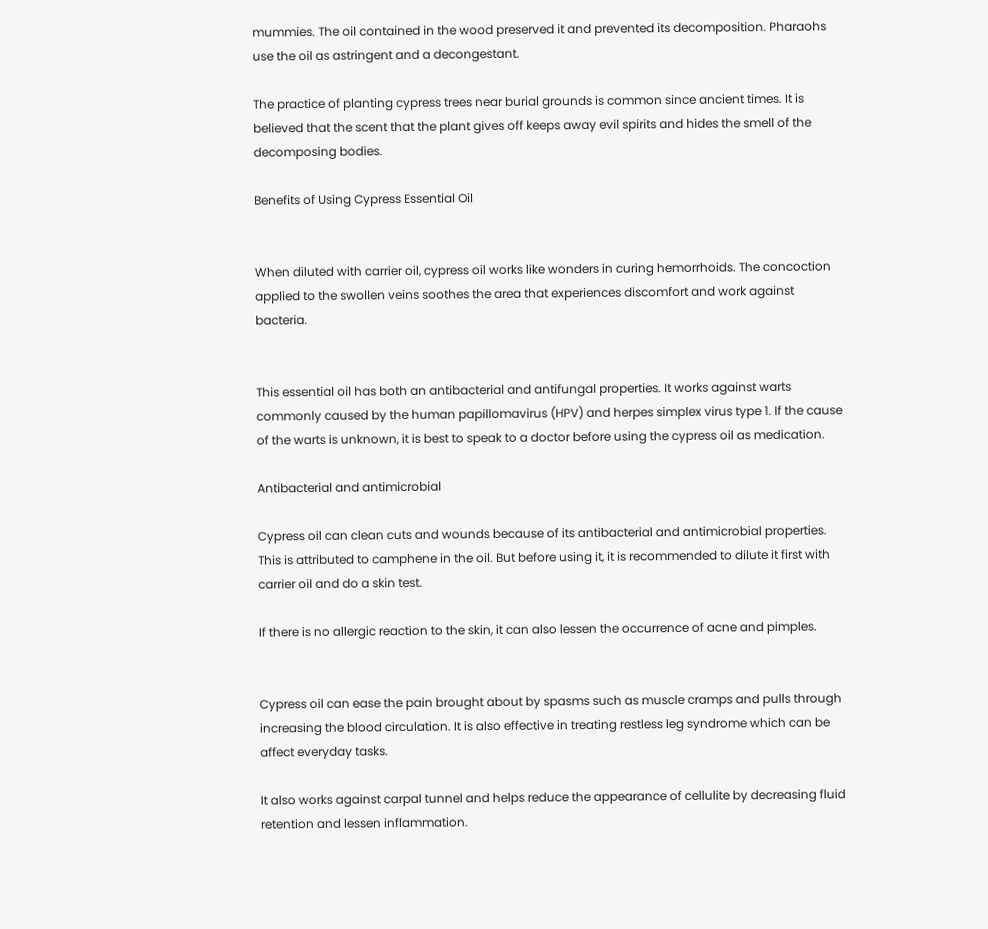mummies. The oil contained in the wood preserved it and prevented its decomposition. Pharaohs use the oil as astringent and a decongestant.

The practice of planting cypress trees near burial grounds is common since ancient times. It is believed that the scent that the plant gives off keeps away evil spirits and hides the smell of the decomposing bodies.

Benefits of Using Cypress Essential Oil


When diluted with carrier oil, cypress oil works like wonders in curing hemorrhoids. The concoction applied to the swollen veins soothes the area that experiences discomfort and work against bacteria.


This essential oil has both an antibacterial and antifungal properties. It works against warts commonly caused by the human papillomavirus (HPV) and herpes simplex virus type 1. If the cause of the warts is unknown, it is best to speak to a doctor before using the cypress oil as medication.

Antibacterial and antimicrobial

Cypress oil can clean cuts and wounds because of its antibacterial and antimicrobial properties. This is attributed to camphene in the oil. But before using it, it is recommended to dilute it first with carrier oil and do a skin test.

If there is no allergic reaction to the skin, it can also lessen the occurrence of acne and pimples.


Cypress oil can ease the pain brought about by spasms such as muscle cramps and pulls through increasing the blood circulation. It is also effective in treating restless leg syndrome which can be affect everyday tasks.

It also works against carpal tunnel and helps reduce the appearance of cellulite by decreasing fluid retention and lessen inflammation.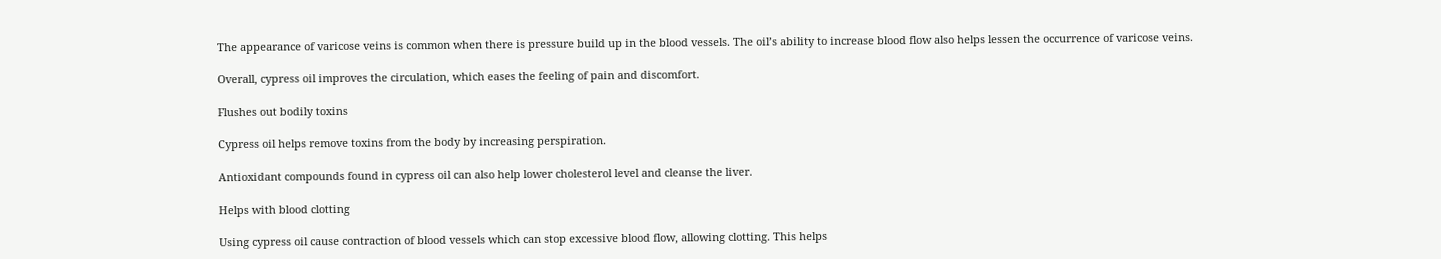The appearance of varicose veins is common when there is pressure build up in the blood vessels. The oil’s ability to increase blood flow also helps lessen the occurrence of varicose veins.

Overall, cypress oil improves the circulation, which eases the feeling of pain and discomfort.

Flushes out bodily toxins

Cypress oil helps remove toxins from the body by increasing perspiration.

Antioxidant compounds found in cypress oil can also help lower cholesterol level and cleanse the liver.

Helps with blood clotting

Using cypress oil cause contraction of blood vessels which can stop excessive blood flow, allowing clotting. This helps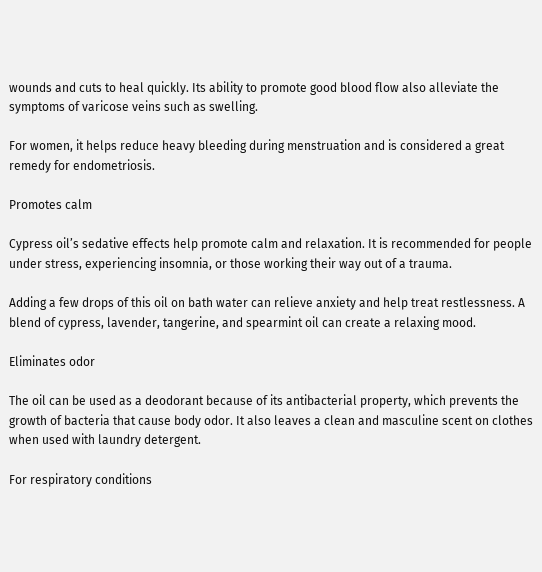wounds and cuts to heal quickly. Its ability to promote good blood flow also alleviate the symptoms of varicose veins such as swelling.

For women, it helps reduce heavy bleeding during menstruation and is considered a great remedy for endometriosis.

Promotes calm

Cypress oil’s sedative effects help promote calm and relaxation. It is recommended for people under stress, experiencing insomnia, or those working their way out of a trauma.

Adding a few drops of this oil on bath water can relieve anxiety and help treat restlessness. A blend of cypress, lavender, tangerine, and spearmint oil can create a relaxing mood.

Eliminates odor

The oil can be used as a deodorant because of its antibacterial property, which prevents the growth of bacteria that cause body odor. It also leaves a clean and masculine scent on clothes when used with laundry detergent.

For respiratory conditions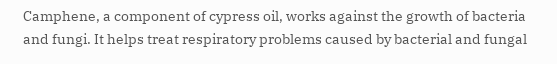Camphene, a component of cypress oil, works against the growth of bacteria and fungi. It helps treat respiratory problems caused by bacterial and fungal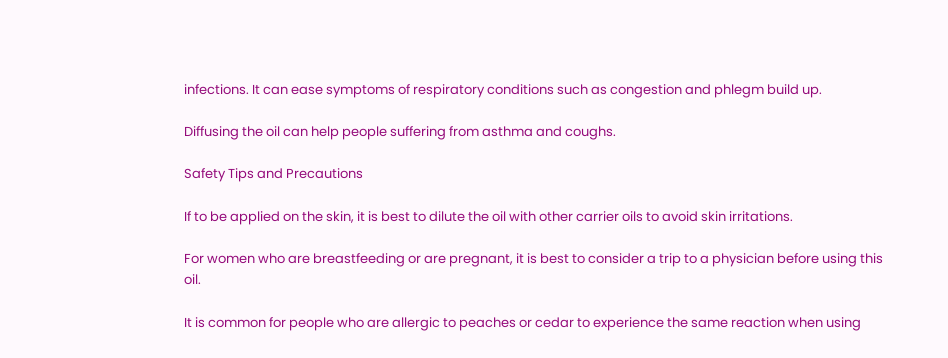infections. It can ease symptoms of respiratory conditions such as congestion and phlegm build up.

Diffusing the oil can help people suffering from asthma and coughs.

Safety Tips and Precautions

If to be applied on the skin, it is best to dilute the oil with other carrier oils to avoid skin irritations.

For women who are breastfeeding or are pregnant, it is best to consider a trip to a physician before using this oil.

It is common for people who are allergic to peaches or cedar to experience the same reaction when using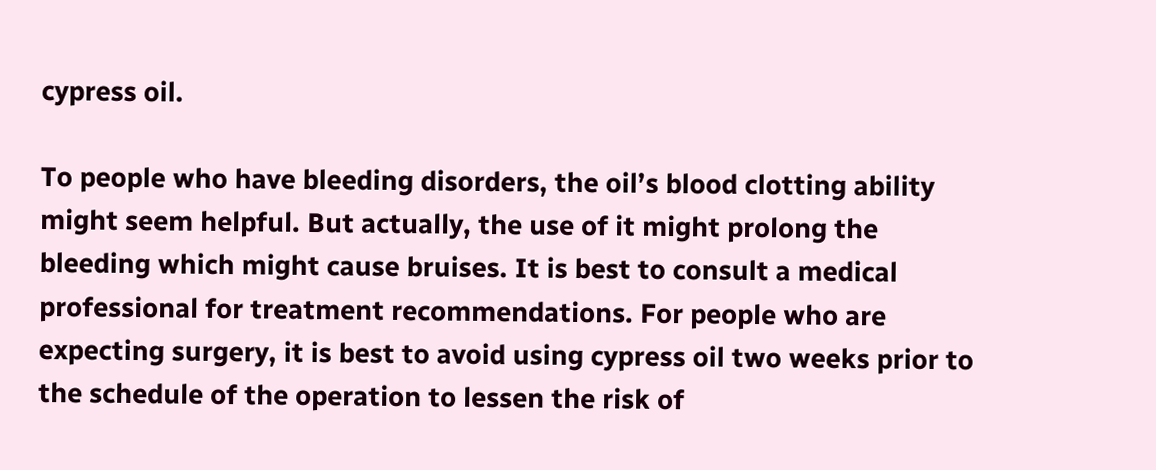cypress oil.

To people who have bleeding disorders, the oil’s blood clotting ability might seem helpful. But actually, the use of it might prolong the bleeding which might cause bruises. It is best to consult a medical professional for treatment recommendations. For people who are expecting surgery, it is best to avoid using cypress oil two weeks prior to the schedule of the operation to lessen the risk of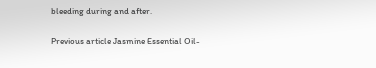bleeding during and after.

Previous article Jasmine Essential Oil-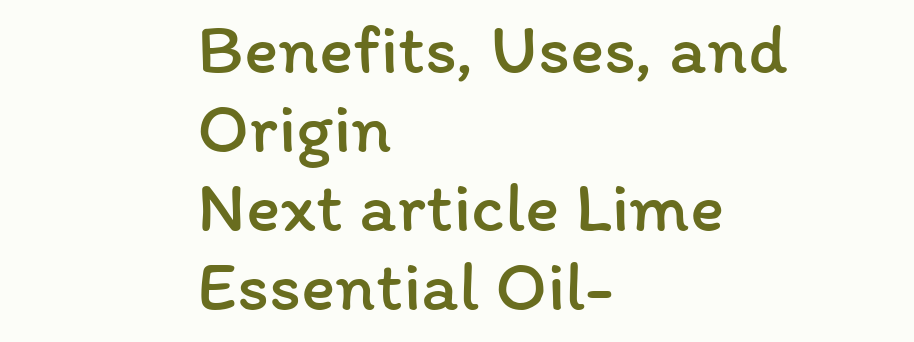Benefits, Uses, and Origin
Next article Lime Essential Oil-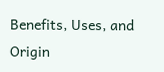Benefits, Uses, and Origin